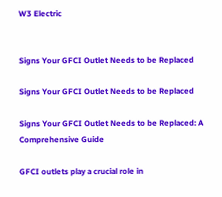W3 Electric


Signs Your GFCI Outlet Needs to be Replaced

Signs Your GFCI Outlet Needs to be Replaced

Signs Your GFCI Outlet Needs to be Replaced: A Comprehensive Guide

GFCI outlets play a crucial role in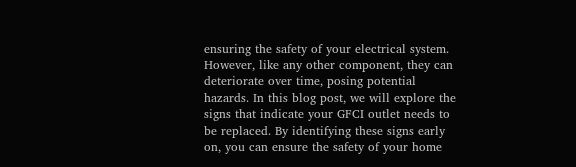ensuring the safety of your electrical system. However, like any other component, they can deteriorate over time, posing potential hazards. In this blog post, we will explore the signs that indicate your GFCI outlet needs to be replaced. By identifying these signs early on, you can ensure the safety of your home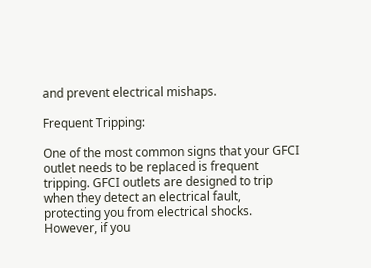and prevent electrical mishaps.

Frequent Tripping:

One of the most common signs that your GFCI outlet needs to be replaced is frequent tripping. GFCI outlets are designed to trip when they detect an electrical fault, protecting you from electrical shocks. However, if you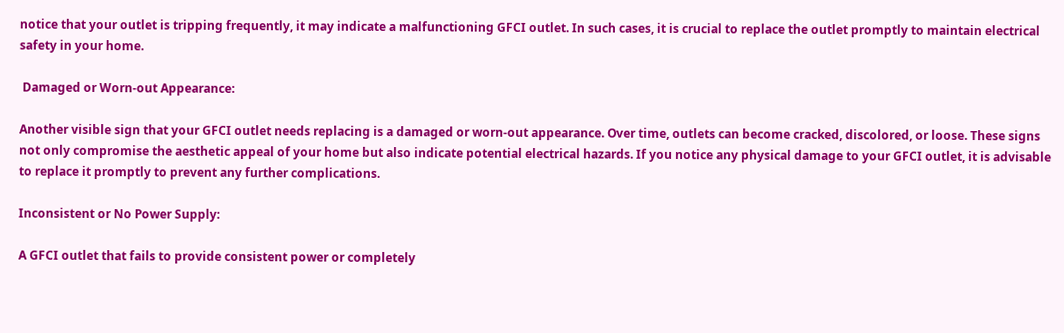notice that your outlet is tripping frequently, it may indicate a malfunctioning GFCI outlet. In such cases, it is crucial to replace the outlet promptly to maintain electrical safety in your home.

 Damaged or Worn-out Appearance:

Another visible sign that your GFCI outlet needs replacing is a damaged or worn-out appearance. Over time, outlets can become cracked, discolored, or loose. These signs not only compromise the aesthetic appeal of your home but also indicate potential electrical hazards. If you notice any physical damage to your GFCI outlet, it is advisable to replace it promptly to prevent any further complications.

Inconsistent or No Power Supply:

A GFCI outlet that fails to provide consistent power or completely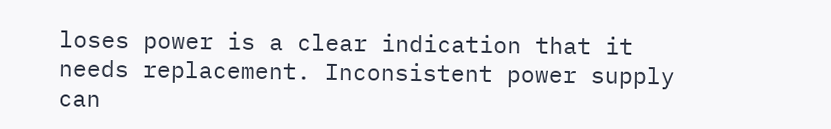loses power is a clear indication that it needs replacement. Inconsistent power supply can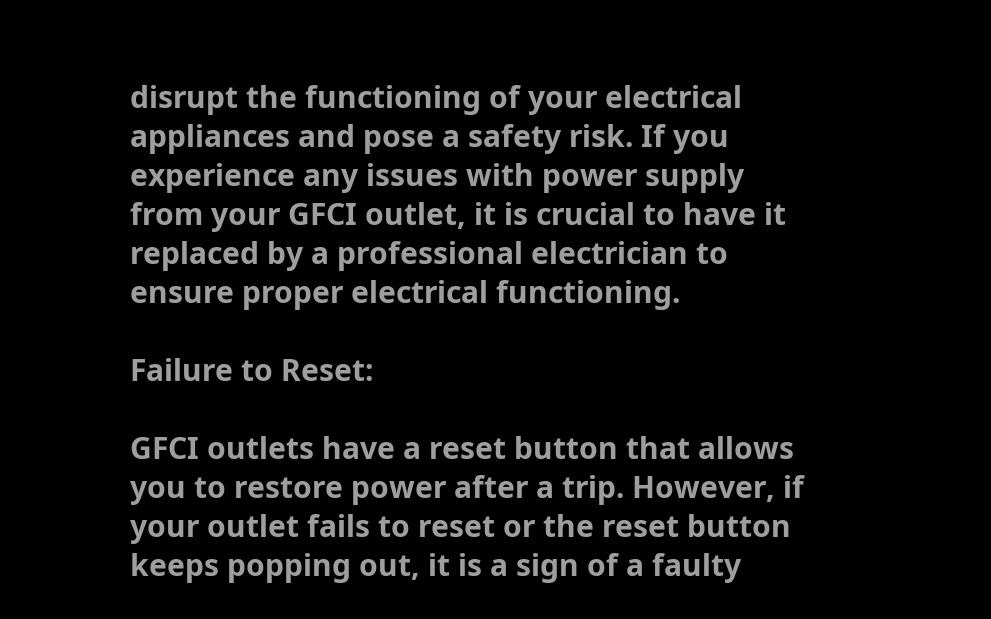disrupt the functioning of your electrical appliances and pose a safety risk. If you experience any issues with power supply from your GFCI outlet, it is crucial to have it replaced by a professional electrician to ensure proper electrical functioning.

Failure to Reset:

GFCI outlets have a reset button that allows you to restore power after a trip. However, if your outlet fails to reset or the reset button keeps popping out, it is a sign of a faulty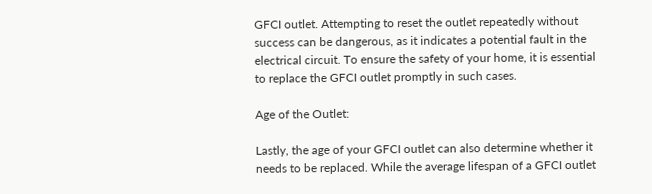GFCI outlet. Attempting to reset the outlet repeatedly without success can be dangerous, as it indicates a potential fault in the electrical circuit. To ensure the safety of your home, it is essential to replace the GFCI outlet promptly in such cases.

Age of the Outlet:

Lastly, the age of your GFCI outlet can also determine whether it needs to be replaced. While the average lifespan of a GFCI outlet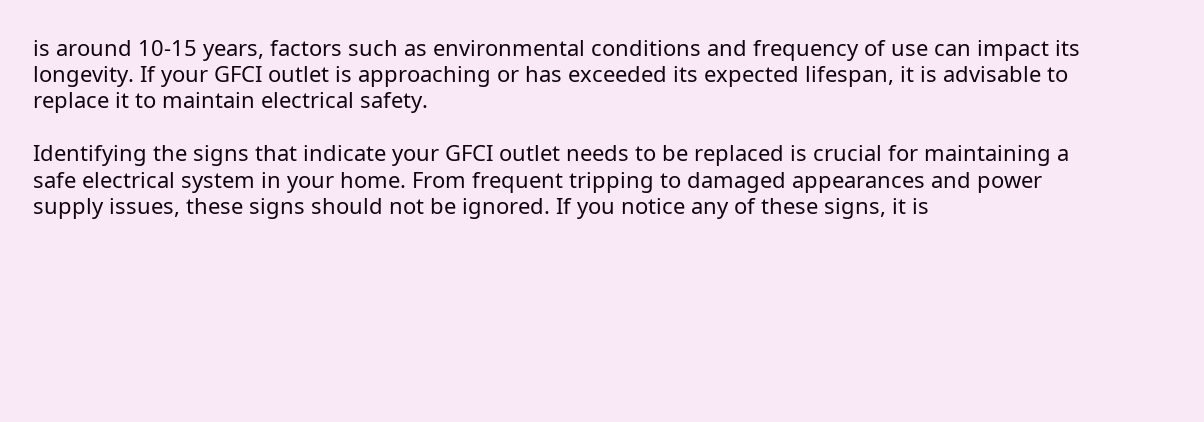is around 10-15 years, factors such as environmental conditions and frequency of use can impact its longevity. If your GFCI outlet is approaching or has exceeded its expected lifespan, it is advisable to replace it to maintain electrical safety.

Identifying the signs that indicate your GFCI outlet needs to be replaced is crucial for maintaining a safe electrical system in your home. From frequent tripping to damaged appearances and power supply issues, these signs should not be ignored. If you notice any of these signs, it is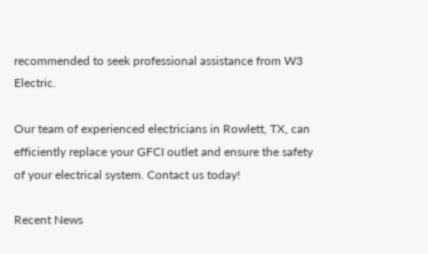recommended to seek professional assistance from W3 Electric.

Our team of experienced electricians in Rowlett, TX, can efficiently replace your GFCI outlet and ensure the safety of your electrical system. Contact us today!

Recent News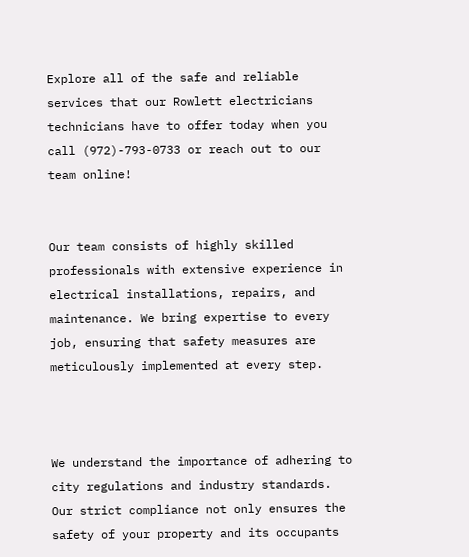Explore all of the safe and reliable services that our Rowlett electricians technicians have to offer today when you call (972)-793-0733 or reach out to our team online!


Our team consists of highly skilled professionals with extensive experience in electrical installations, repairs, and maintenance. We bring expertise to every job, ensuring that safety measures are meticulously implemented at every step.



We understand the importance of adhering to city regulations and industry standards. Our strict compliance not only ensures the safety of your property and its occupants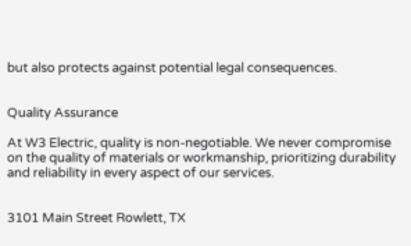but also protects against potential legal consequences.


Quality Assurance

At W3 Electric, quality is non-negotiable. We never compromise on the quality of materials or workmanship, prioritizing durability and reliability in every aspect of our services.


3101 Main Street Rowlett, TX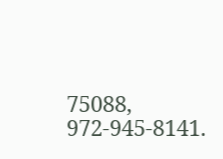75088, 972-945-8141.